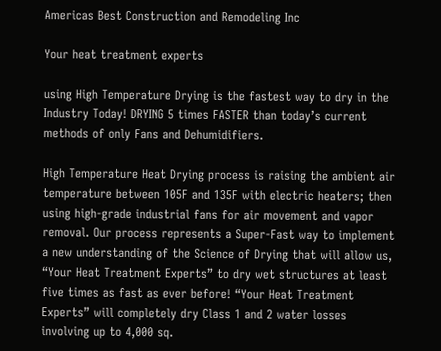Americas Best Construction and Remodeling Inc

Your heat treatment experts

using High Temperature Drying is the fastest way to dry in the Industry Today! DRYING 5 times FASTER than today’s current methods of only Fans and Dehumidifiers.

High Temperature Heat Drying process is raising the ambient air temperature between 105F and 135F with electric heaters; then using high-grade industrial fans for air movement and vapor removal. Our process represents a Super-Fast way to implement a new understanding of the Science of Drying that will allow us, “Your Heat Treatment Experts” to dry wet structures at least five times as fast as ever before! “Your Heat Treatment Experts” will completely dry Class 1 and 2 water losses involving up to 4,000 sq.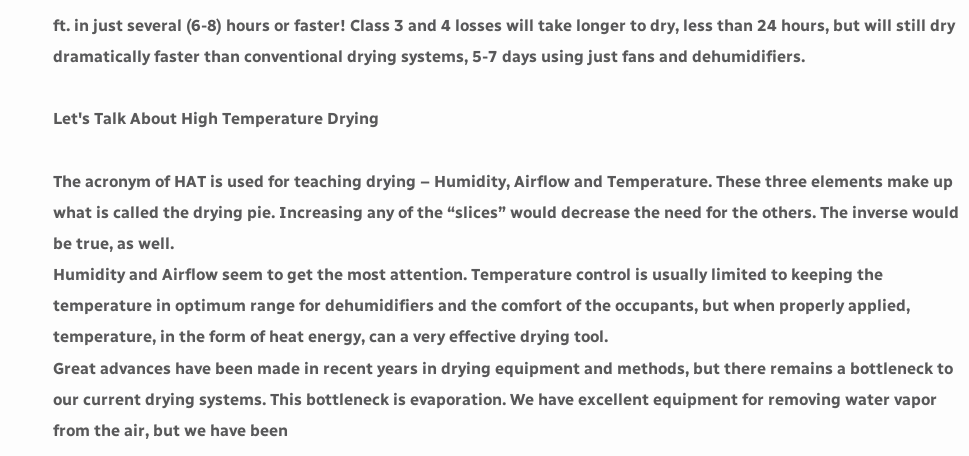ft. in just several (6-8) hours or faster! Class 3 and 4 losses will take longer to dry, less than 24 hours, but will still dry dramatically faster than conventional drying systems, 5-7 days using just fans and dehumidifiers.

Let's Talk About High Temperature Drying

The acronym of HAT is used for teaching drying – Humidity, Airflow and Temperature. These three elements make up what is called the drying pie. Increasing any of the “slices” would decrease the need for the others. The inverse would be true, as well.
Humidity and Airflow seem to get the most attention. Temperature control is usually limited to keeping the temperature in optimum range for dehumidifiers and the comfort of the occupants, but when properly applied, temperature, in the form of heat energy, can a very effective drying tool.
Great advances have been made in recent years in drying equipment and methods, but there remains a bottleneck to our current drying systems. This bottleneck is evaporation. We have excellent equipment for removing water vapor from the air, but we have been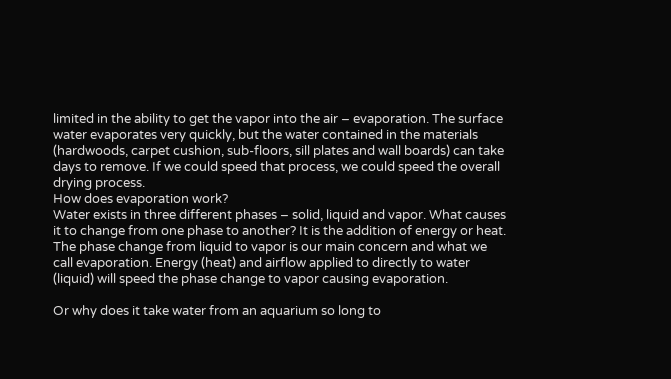limited in the ability to get the vapor into the air – evaporation. The surface water evaporates very quickly, but the water contained in the materials (hardwoods, carpet cushion, sub-floors, sill plates and wall boards) can take days to remove. If we could speed that process, we could speed the overall drying process.
How does evaporation work?
Water exists in three different phases – solid, liquid and vapor. What causes it to change from one phase to another? It is the addition of energy or heat. The phase change from liquid to vapor is our main concern and what we call evaporation. Energy (heat) and airflow applied to directly to water (liquid) will speed the phase change to vapor causing evaporation.

Or why does it take water from an aquarium so long to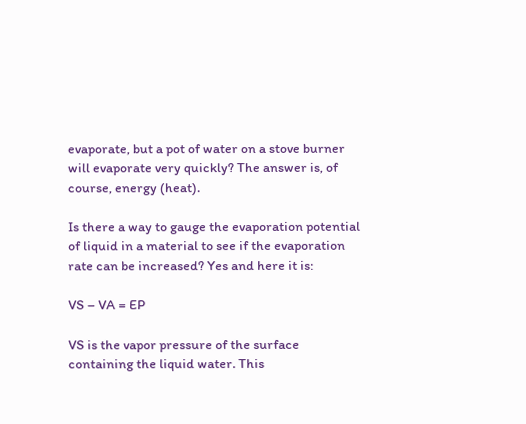evaporate, but a pot of water on a stove burner will evaporate very quickly? The answer is, of course, energy (heat).

Is there a way to gauge the evaporation potential of liquid in a material to see if the evaporation rate can be increased? Yes and here it is:

VS – VA = EP

VS is the vapor pressure of the surface containing the liquid water. This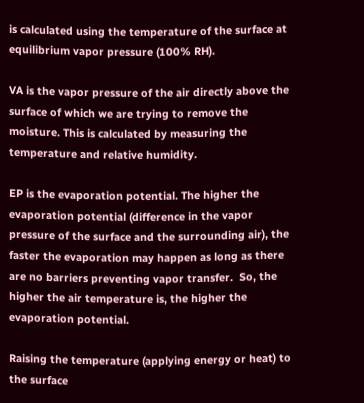is calculated using the temperature of the surface at equilibrium vapor pressure (100% RH).

VA is the vapor pressure of the air directly above the surface of which we are trying to remove the moisture. This is calculated by measuring the temperature and relative humidity.

EP is the evaporation potential. The higher the evaporation potential (difference in the vapor pressure of the surface and the surrounding air), the faster the evaporation may happen as long as there are no barriers preventing vapor transfer.  So, the higher the air temperature is, the higher the evaporation potential.

Raising the temperature (applying energy or heat) to the surface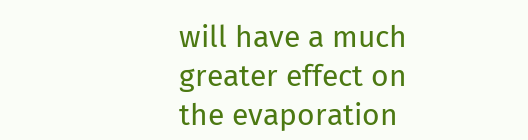will have a much greater effect on the evaporation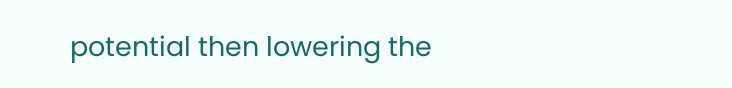potential then lowering the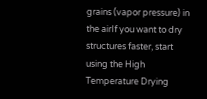grains (vapor pressure) in the airIf you want to dry structures faster, start using the High Temperature Drying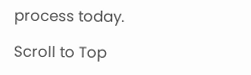process today.

Scroll to Top